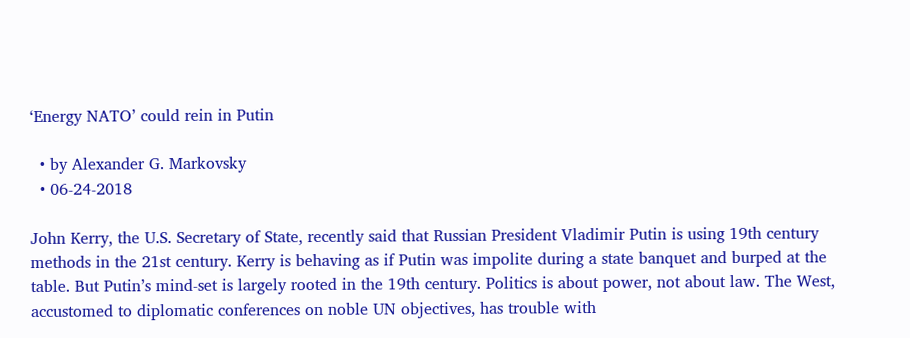‘Energy NATO’ could rein in Putin

  • by Alexander G. Markovsky
  • 06-24-2018

John Kerry, the U.S. Secretary of State, recently said that Russian President Vladimir Putin is using 19th century methods in the 21st century. Kerry is behaving as if Putin was impolite during a state banquet and burped at the table. But Putin’s mind-set is largely rooted in the 19th century. Politics is about power, not about law. The West, accustomed to diplomatic conferences on noble UN objectives, has trouble with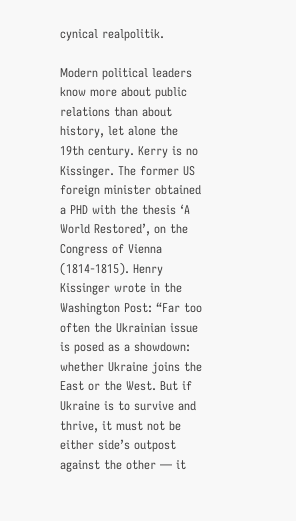cynical realpolitik.

Modern political leaders know more about public relations than about history, let alone the 19th century. Kerry is no Kissinger. The former US foreign minister obtained a PHD with the thesis ‘A World Restored’, on the Congress of Vienna (1814-1815). Henry Kissinger wrote in the Washington Post: “Far too often the Ukrainian issue is posed as a showdown: whether Ukraine joins the East or the West. But if Ukraine is to survive and thrive, it must not be either side’s outpost against the other — it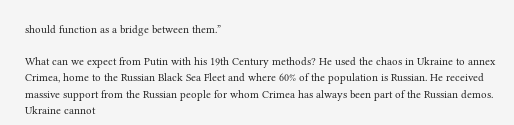should function as a bridge between them.”

What can we expect from Putin with his 19th Century methods? He used the chaos in Ukraine to annex Crimea, home to the Russian Black Sea Fleet and where 60% of the population is Russian. He received massive support from the Russian people for whom Crimea has always been part of the Russian demos. Ukraine cannot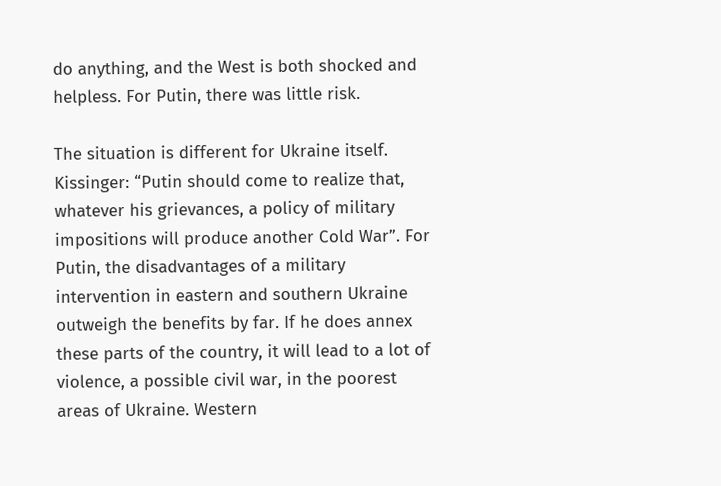do anything, and the West is both shocked and helpless. For Putin, there was little risk.

The situation is different for Ukraine itself. Kissinger: “Putin should come to realize that, whatever his grievances, a policy of military impositions will produce another Cold War”. For Putin, the disadvantages of a military intervention in eastern and southern Ukraine outweigh the benefits by far. If he does annex these parts of the country, it will lead to a lot of violence, a possible civil war, in the poorest areas of Ukraine. Western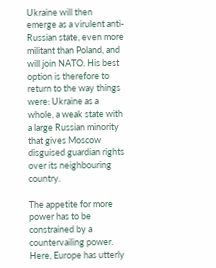Ukraine will then emerge as a virulent anti-Russian state, even more militant than Poland, and will join NATO. His best option is therefore to return to the way things were: Ukraine as a whole, a weak state with a large Russian minority that gives Moscow disguised guardian rights over its neighbouring country.

The appetite for more power has to be constrained by a countervailing power. Here, Europe has utterly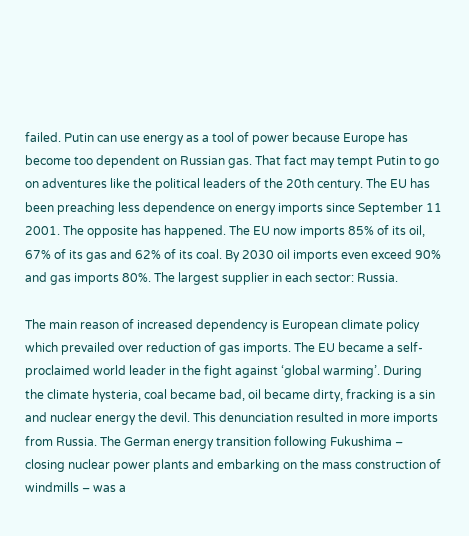failed. Putin can use energy as a tool of power because Europe has become too dependent on Russian gas. That fact may tempt Putin to go on adventures like the political leaders of the 20th century. The EU has been preaching less dependence on energy imports since September 11 2001. The opposite has happened. The EU now imports 85% of its oil, 67% of its gas and 62% of its coal. By 2030 oil imports even exceed 90% and gas imports 80%. The largest supplier in each sector: Russia.

The main reason of increased dependency is European climate policy which prevailed over reduction of gas imports. The EU became a self-proclaimed world leader in the fight against ‘global warming’. During the climate hysteria, coal became bad, oil became dirty, fracking is a sin and nuclear energy the devil. This denunciation resulted in more imports from Russia. The German energy transition following Fukushima – closing nuclear power plants and embarking on the mass construction of windmills – was a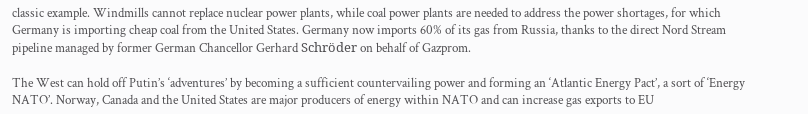classic example. Windmills cannot replace nuclear power plants, while coal power plants are needed to address the power shortages, for which Germany is importing cheap coal from the United States. Germany now imports 60% of its gas from Russia, thanks to the direct Nord Stream pipeline managed by former German Chancellor Gerhard Schröder on behalf of Gazprom.

The West can hold off Putin’s ‘adventures’ by becoming a sufficient countervailing power and forming an ‘Atlantic Energy Pact’, a sort of ‘Energy NATO’. Norway, Canada and the United States are major producers of energy within NATO and can increase gas exports to EU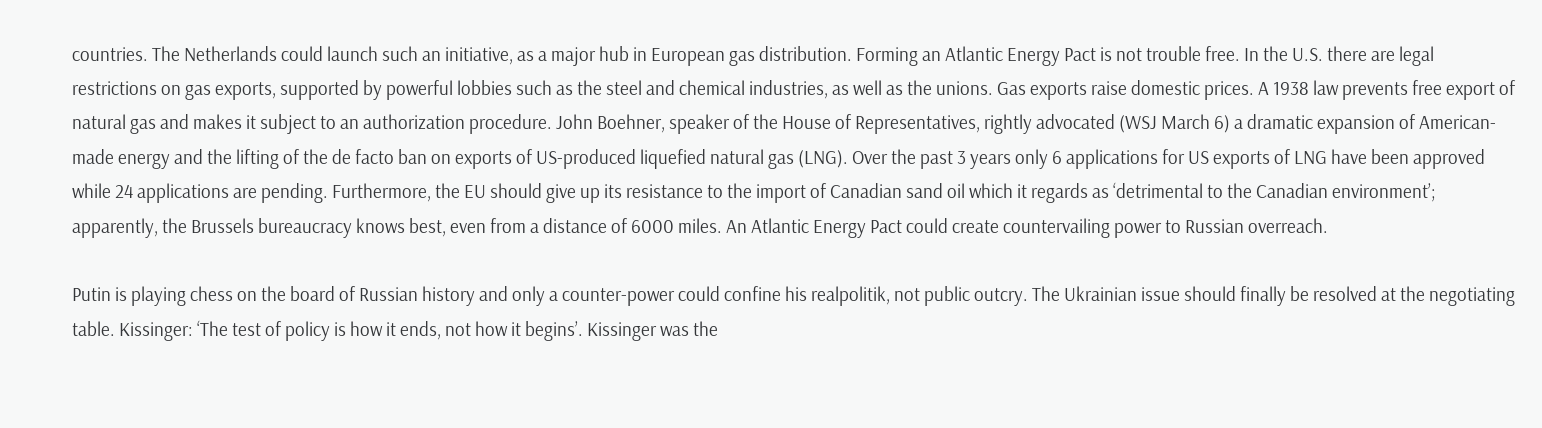countries. The Netherlands could launch such an initiative, as a major hub in European gas distribution. Forming an Atlantic Energy Pact is not trouble free. In the U.S. there are legal restrictions on gas exports, supported by powerful lobbies such as the steel and chemical industries, as well as the unions. Gas exports raise domestic prices. A 1938 law prevents free export of natural gas and makes it subject to an authorization procedure. John Boehner, speaker of the House of Representatives, rightly advocated (WSJ March 6) a dramatic expansion of American-made energy and the lifting of the de facto ban on exports of US-produced liquefied natural gas (LNG). Over the past 3 years only 6 applications for US exports of LNG have been approved while 24 applications are pending. Furthermore, the EU should give up its resistance to the import of Canadian sand oil which it regards as ‘detrimental to the Canadian environment’; apparently, the Brussels bureaucracy knows best, even from a distance of 6000 miles. An Atlantic Energy Pact could create countervailing power to Russian overreach.

Putin is playing chess on the board of Russian history and only a counter-power could confine his realpolitik, not public outcry. The Ukrainian issue should finally be resolved at the negotiating table. Kissinger: ‘The test of policy is how it ends, not how it begins’. Kissinger was the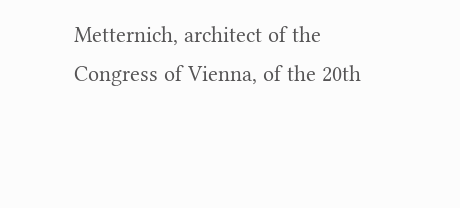Metternich, architect of the Congress of Vienna, of the 20th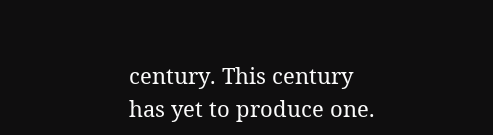century. This century has yet to produce one.